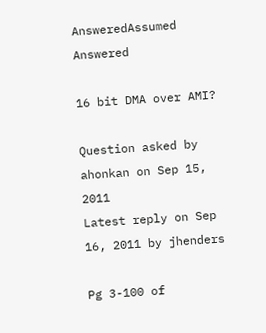AnsweredAssumed Answered

16 bit DMA over AMI?

Question asked by ahonkan on Sep 15, 2011
Latest reply on Sep 16, 2011 by jhenders

Pg 3-100 of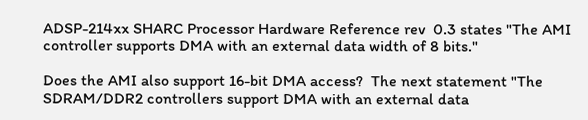ADSP-214xx SHARC Processor Hardware Reference rev  0.3 states "The AMI controller supports DMA with an external data width of 8 bits."

Does the AMI also support 16-bit DMA access?  The next statement "The SDRAM/DDR2 controllers support DMA with an external data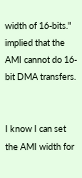width of 16-bits." implied that the AMI cannot do 16-bit DMA transfers.


I know I can set the AMI width for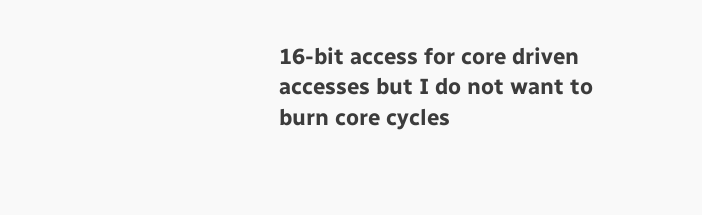16-bit access for core driven accesses but I do not want to burn core cycles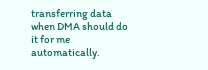transferring data when DMA should do it for me automatically.